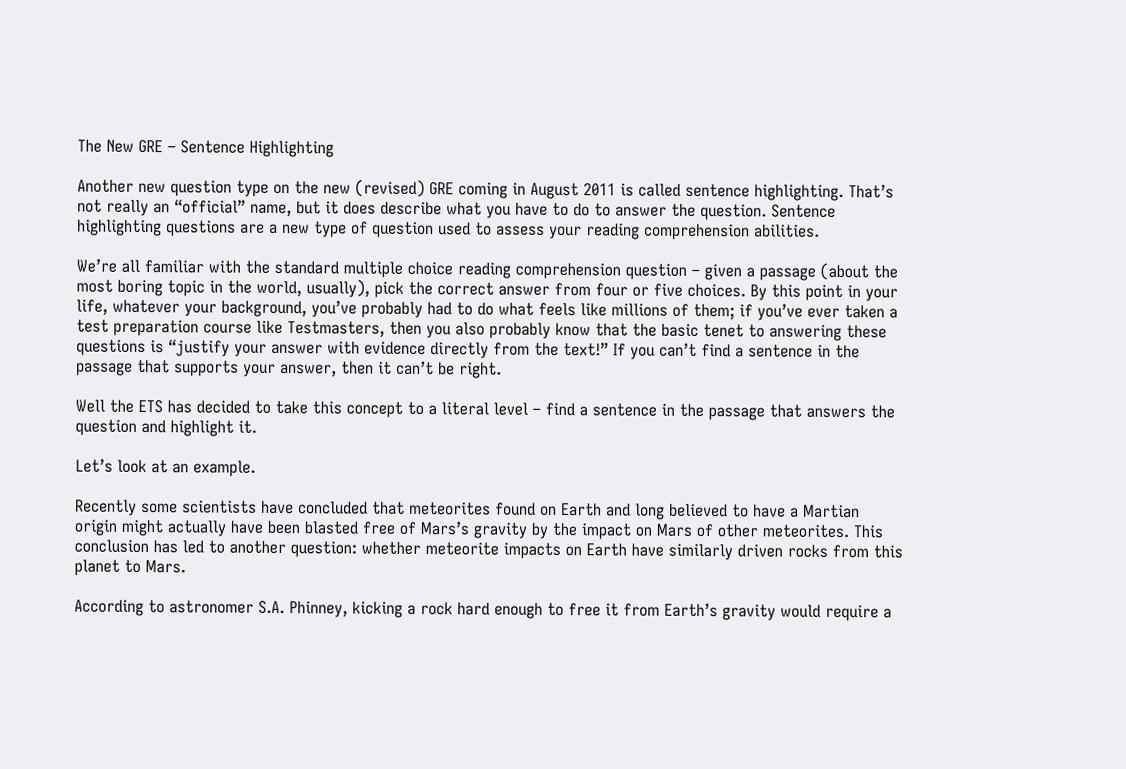The New GRE – Sentence Highlighting

Another new question type on the new (revised) GRE coming in August 2011 is called sentence highlighting. That’s not really an “official” name, but it does describe what you have to do to answer the question. Sentence highlighting questions are a new type of question used to assess your reading comprehension abilities.

We’re all familiar with the standard multiple choice reading comprehension question – given a passage (about the most boring topic in the world, usually), pick the correct answer from four or five choices. By this point in your life, whatever your background, you’ve probably had to do what feels like millions of them; if you’ve ever taken a test preparation course like Testmasters, then you also probably know that the basic tenet to answering these questions is “justify your answer with evidence directly from the text!” If you can’t find a sentence in the passage that supports your answer, then it can’t be right.

Well the ETS has decided to take this concept to a literal level – find a sentence in the passage that answers the question and highlight it.

Let’s look at an example.

Recently some scientists have concluded that meteorites found on Earth and long believed to have a Martian origin might actually have been blasted free of Mars’s gravity by the impact on Mars of other meteorites. This conclusion has led to another question: whether meteorite impacts on Earth have similarly driven rocks from this planet to Mars.

According to astronomer S.A. Phinney, kicking a rock hard enough to free it from Earth’s gravity would require a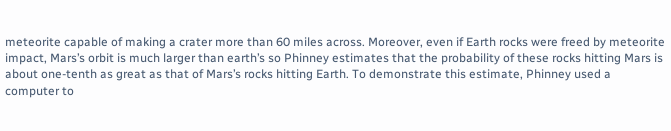meteorite capable of making a crater more than 60 miles across. Moreover, even if Earth rocks were freed by meteorite impact, Mars’s orbit is much larger than earth’s so Phinney estimates that the probability of these rocks hitting Mars is about one-tenth as great as that of Mars’s rocks hitting Earth. To demonstrate this estimate, Phinney used a computer to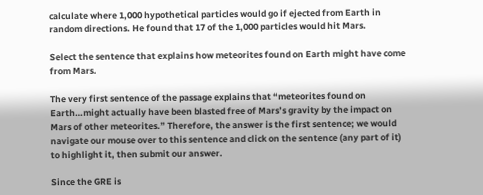calculate where 1,000 hypothetical particles would go if ejected from Earth in random directions. He found that 17 of the 1,000 particles would hit Mars.

Select the sentence that explains how meteorites found on Earth might have come from Mars.

The very first sentence of the passage explains that “meteorites found on Earth…might actually have been blasted free of Mars’s gravity by the impact on Mars of other meteorites.” Therefore, the answer is the first sentence; we would navigate our mouse over to this sentence and click on the sentence (any part of it) to highlight it, then submit our answer.

Since the GRE is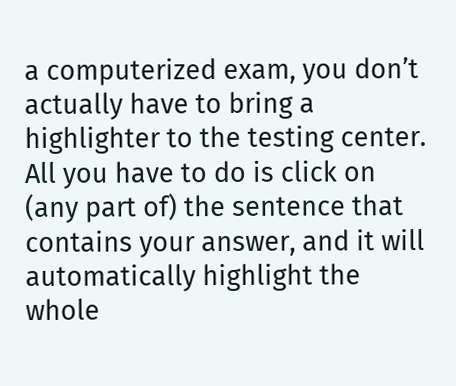a computerized exam, you don’t actually have to bring a highlighter to the testing center. All you have to do is click on (any part of) the sentence that contains your answer, and it will automatically highlight the whole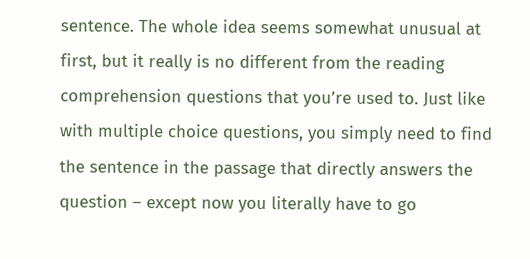sentence. The whole idea seems somewhat unusual at first, but it really is no different from the reading comprehension questions that you’re used to. Just like with multiple choice questions, you simply need to find the sentence in the passage that directly answers the question – except now you literally have to go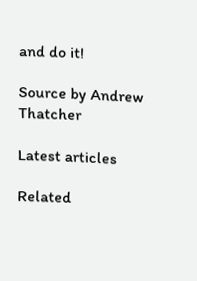and do it!

Source by Andrew Thatcher

Latest articles

Related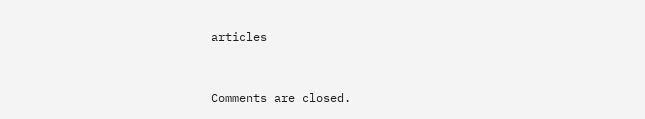articles


Comments are closed.